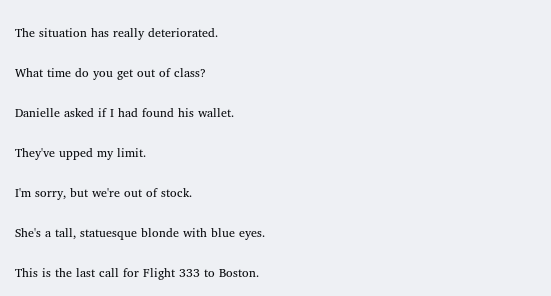The situation has really deteriorated.

What time do you get out of class?

Danielle asked if I had found his wallet.

They've upped my limit.

I'm sorry, but we're out of stock.

She's a tall, statuesque blonde with blue eyes.

This is the last call for Flight 333 to Boston.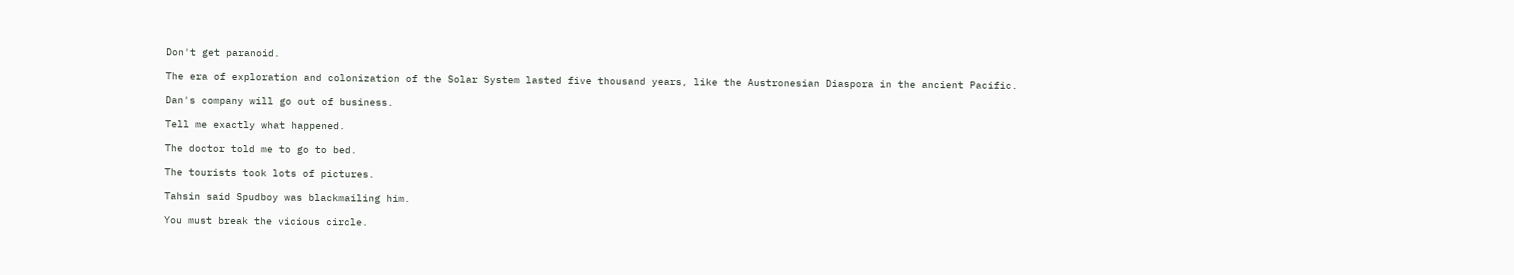Don't get paranoid.

The era of exploration and colonization of the Solar System lasted five thousand years, like the Austronesian Diaspora in the ancient Pacific.

Dan's company will go out of business.

Tell me exactly what happened.

The doctor told me to go to bed.

The tourists took lots of pictures.

Tahsin said Spudboy was blackmailing him.

You must break the vicious circle.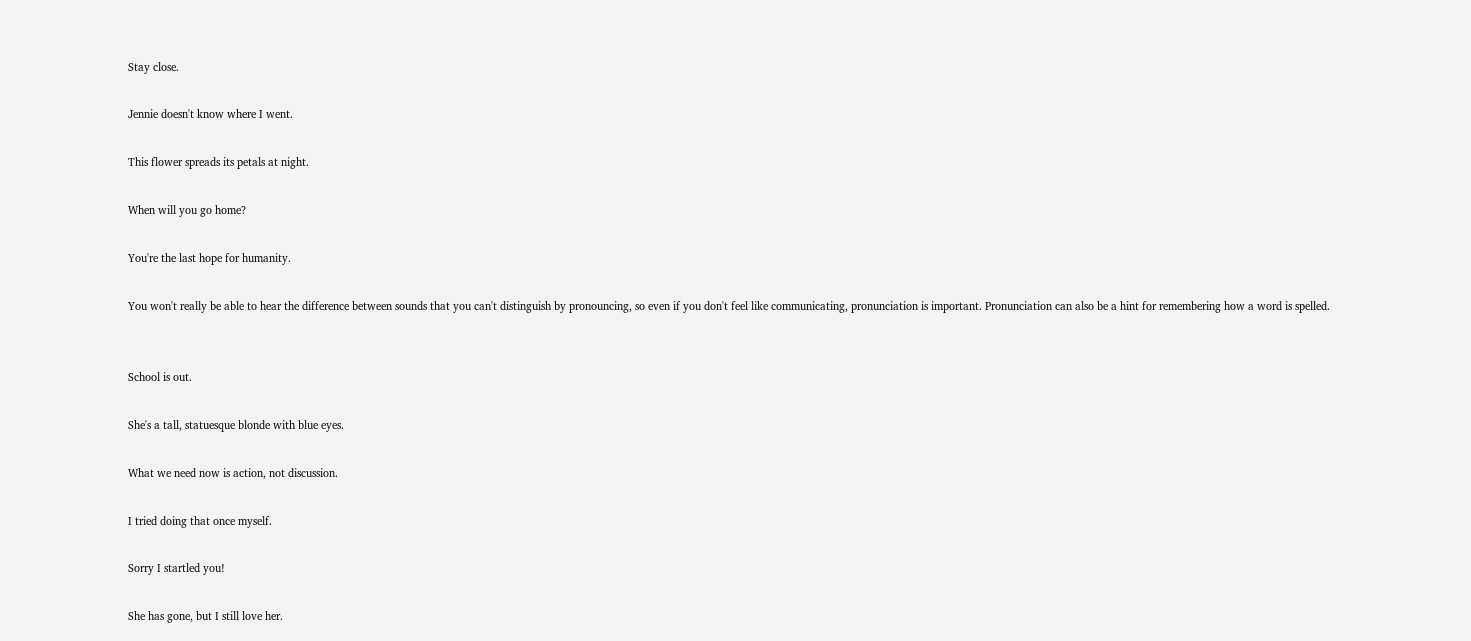Stay close.

Jennie doesn't know where I went.

This flower spreads its petals at night.

When will you go home?

You're the last hope for humanity.

You won't really be able to hear the difference between sounds that you can't distinguish by pronouncing, so even if you don't feel like communicating, pronunciation is important. Pronunciation can also be a hint for remembering how a word is spelled.


School is out.

She's a tall, statuesque blonde with blue eyes.

What we need now is action, not discussion.

I tried doing that once myself.

Sorry I startled you!

She has gone, but I still love her.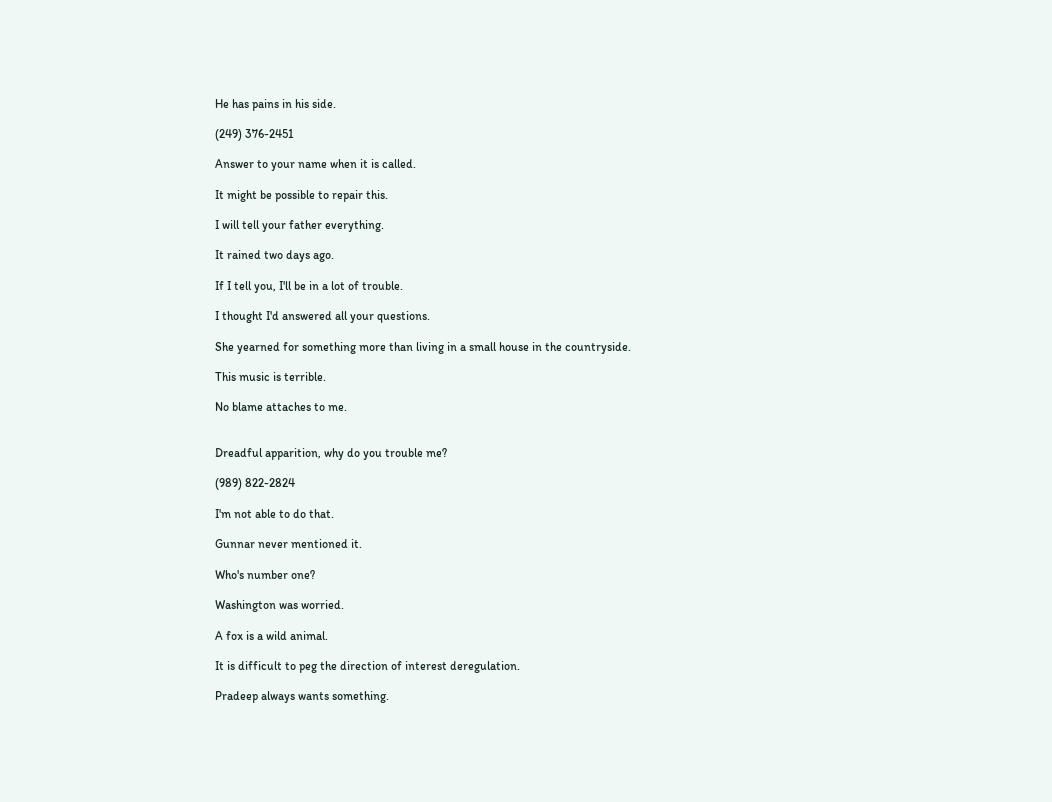He has pains in his side.

(249) 376-2451

Answer to your name when it is called.

It might be possible to repair this.

I will tell your father everything.

It rained two days ago.

If I tell you, I'll be in a lot of trouble.

I thought I'd answered all your questions.

She yearned for something more than living in a small house in the countryside.

This music is terrible.

No blame attaches to me.


Dreadful apparition, why do you trouble me?

(989) 822-2824

I'm not able to do that.

Gunnar never mentioned it.

Who's number one?

Washington was worried.

A fox is a wild animal.

It is difficult to peg the direction of interest deregulation.

Pradeep always wants something.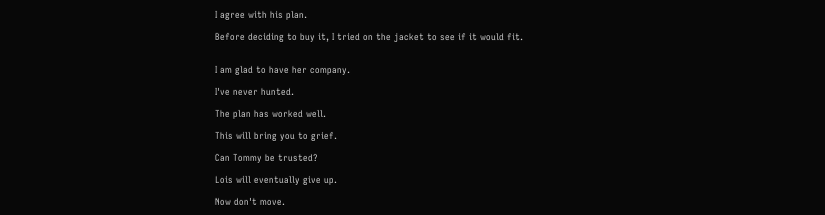I agree with his plan.

Before deciding to buy it, I tried on the jacket to see if it would fit.


I am glad to have her company.

I've never hunted.

The plan has worked well.

This will bring you to grief.

Can Tommy be trusted?

Lois will eventually give up.

Now don't move.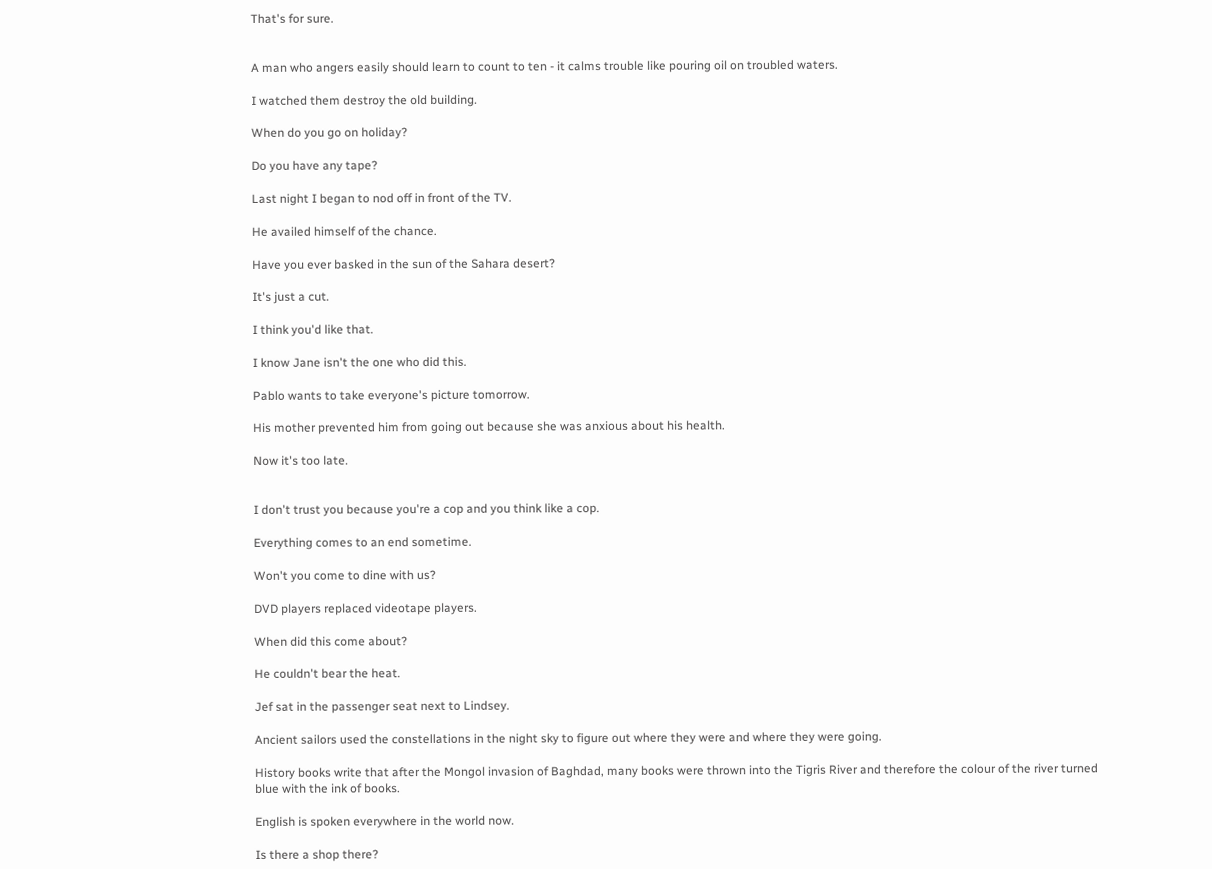That's for sure.


A man who angers easily should learn to count to ten - it calms trouble like pouring oil on troubled waters.

I watched them destroy the old building.

When do you go on holiday?

Do you have any tape?

Last night I began to nod off in front of the TV.

He availed himself of the chance.

Have you ever basked in the sun of the Sahara desert?

It's just a cut.

I think you'd like that.

I know Jane isn't the one who did this.

Pablo wants to take everyone's picture tomorrow.

His mother prevented him from going out because she was anxious about his health.

Now it's too late.


I don't trust you because you're a cop and you think like a cop.

Everything comes to an end sometime.

Won't you come to dine with us?

DVD players replaced videotape players.

When did this come about?

He couldn't bear the heat.

Jef sat in the passenger seat next to Lindsey.

Ancient sailors used the constellations in the night sky to figure out where they were and where they were going.

History books write that after the Mongol invasion of Baghdad, many books were thrown into the Tigris River and therefore the colour of the river turned blue with the ink of books.

English is spoken everywhere in the world now.

Is there a shop there?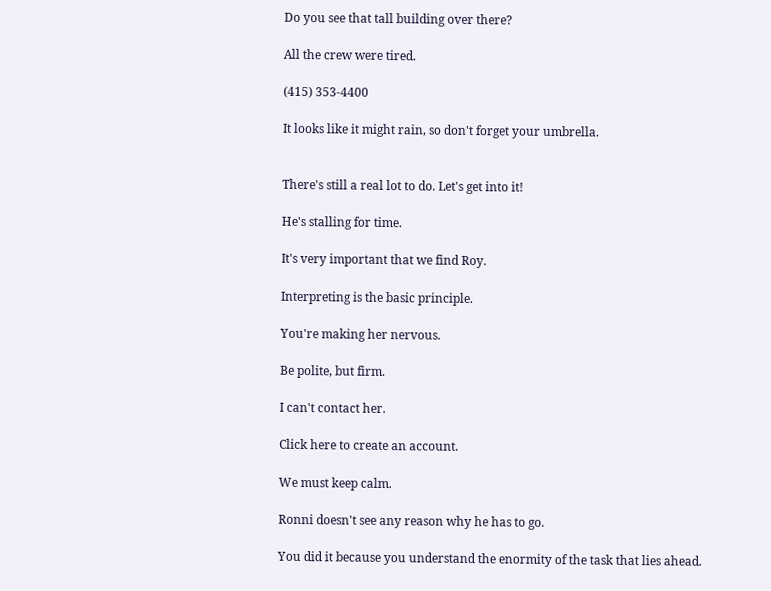Do you see that tall building over there?

All the crew were tired.

(415) 353-4400

It looks like it might rain, so don't forget your umbrella.


There's still a real lot to do. Let's get into it!

He's stalling for time.

It's very important that we find Roy.

Interpreting is the basic principle.

You're making her nervous.

Be polite, but firm.

I can't contact her.

Click here to create an account.

We must keep calm.

Ronni doesn't see any reason why he has to go.

You did it because you understand the enormity of the task that lies ahead.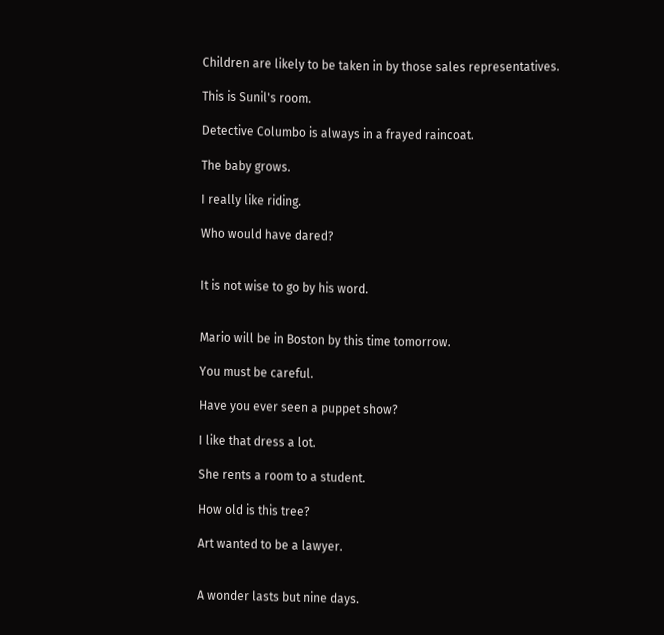Children are likely to be taken in by those sales representatives.

This is Sunil's room.

Detective Columbo is always in a frayed raincoat.

The baby grows.

I really like riding.

Who would have dared?


It is not wise to go by his word.


Mario will be in Boston by this time tomorrow.

You must be careful.

Have you ever seen a puppet show?

I like that dress a lot.

She rents a room to a student.

How old is this tree?

Art wanted to be a lawyer.


A wonder lasts but nine days.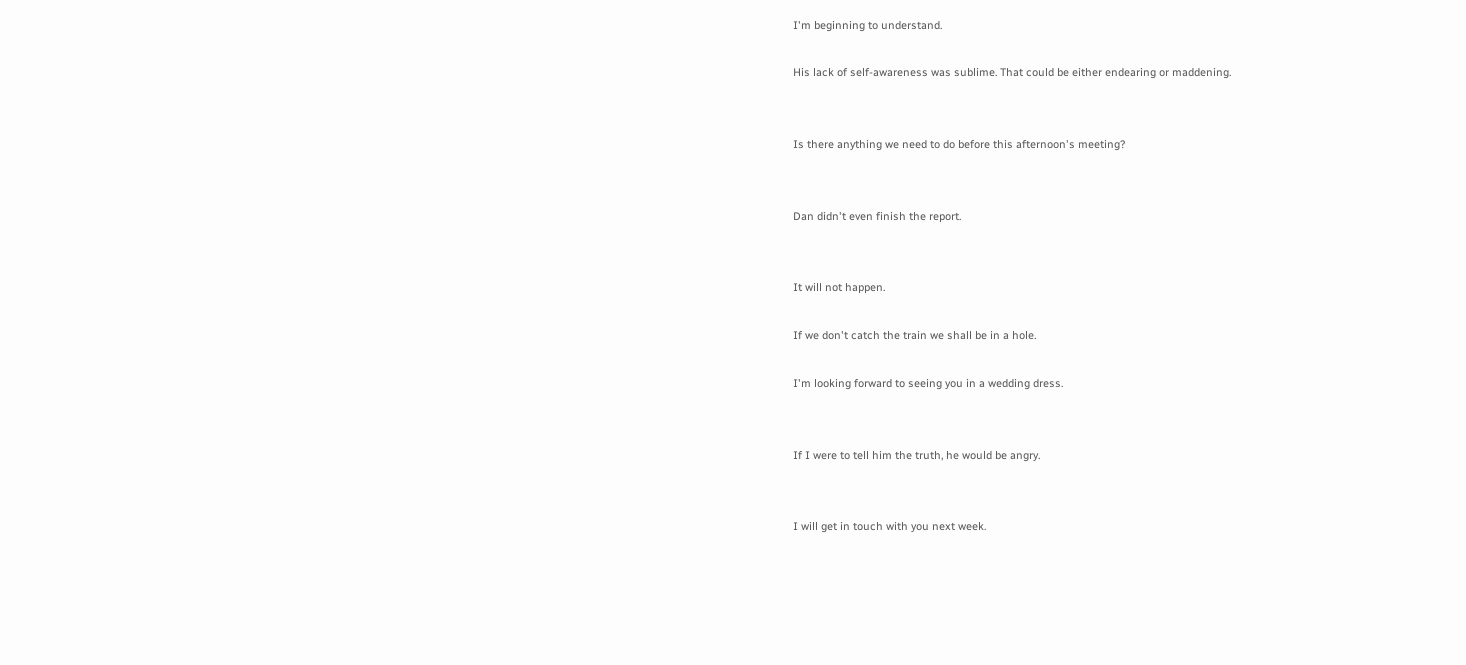I'm beginning to understand.

His lack of self-awareness was sublime. That could be either endearing or maddening.


Is there anything we need to do before this afternoon's meeting?


Dan didn't even finish the report.


It will not happen.

If we don't catch the train we shall be in a hole.

I'm looking forward to seeing you in a wedding dress.


If I were to tell him the truth, he would be angry.


I will get in touch with you next week.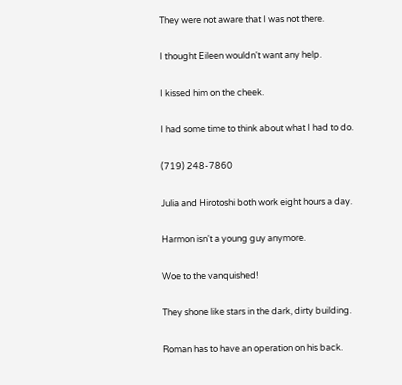They were not aware that I was not there.

I thought Eileen wouldn't want any help.

I kissed him on the cheek.

I had some time to think about what I had to do.

(719) 248-7860

Julia and Hirotoshi both work eight hours a day.

Harmon isn't a young guy anymore.

Woe to the vanquished!

They shone like stars in the dark, dirty building.

Roman has to have an operation on his back.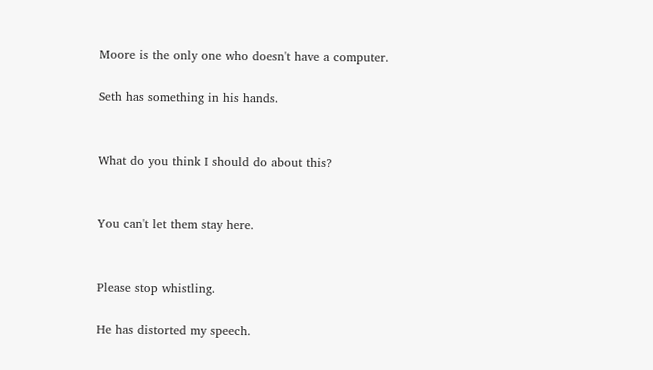Moore is the only one who doesn't have a computer.

Seth has something in his hands.


What do you think I should do about this?


You can't let them stay here.


Please stop whistling.

He has distorted my speech.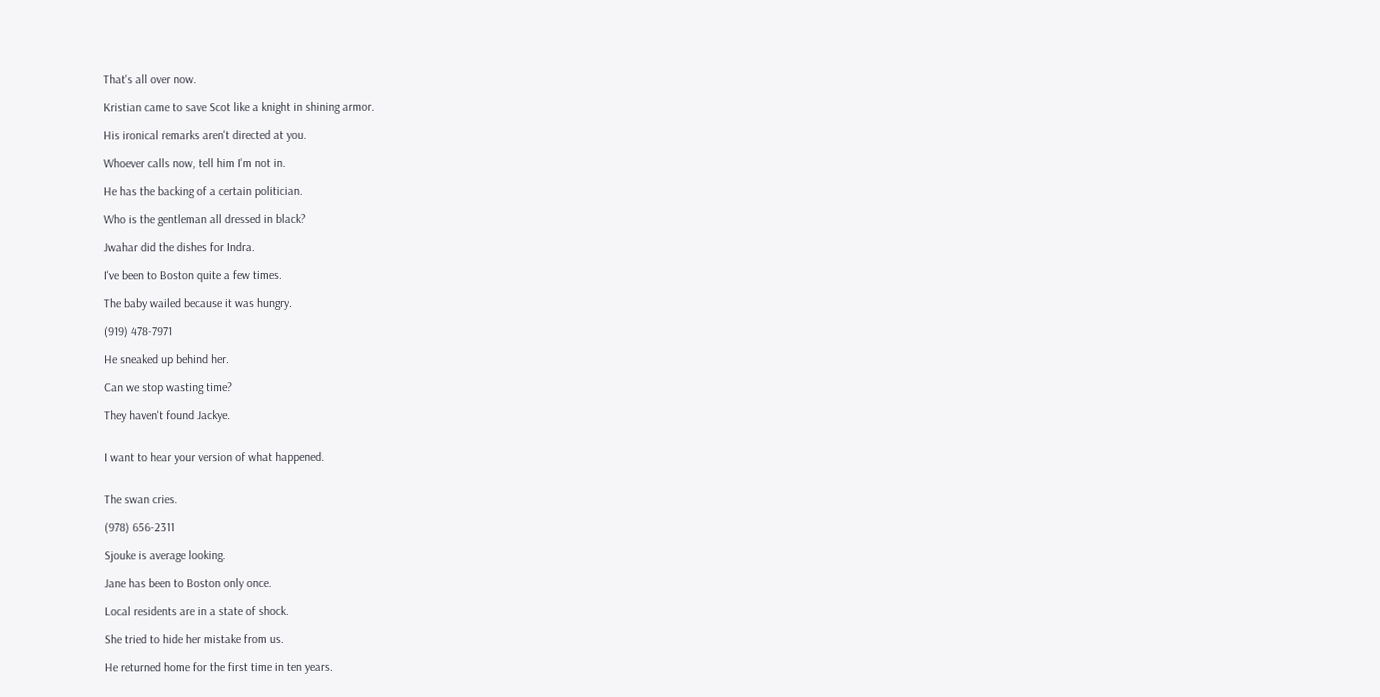That's all over now.

Kristian came to save Scot like a knight in shining armor.

His ironical remarks aren't directed at you.

Whoever calls now, tell him I'm not in.

He has the backing of a certain politician.

Who is the gentleman all dressed in black?

Jwahar did the dishes for Indra.

I've been to Boston quite a few times.

The baby wailed because it was hungry.

(919) 478-7971

He sneaked up behind her.

Can we stop wasting time?

They haven't found Jackye.


I want to hear your version of what happened.


The swan cries.

(978) 656-2311

Sjouke is average looking.

Jane has been to Boston only once.

Local residents are in a state of shock.

She tried to hide her mistake from us.

He returned home for the first time in ten years.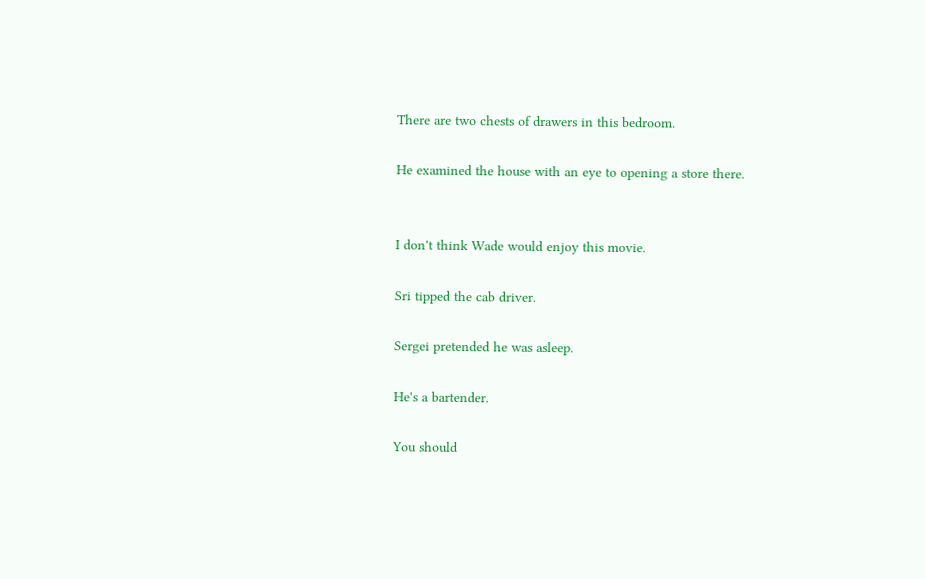There are two chests of drawers in this bedroom.

He examined the house with an eye to opening a store there.


I don't think Wade would enjoy this movie.

Sri tipped the cab driver.

Sergei pretended he was asleep.

He's a bartender.

You should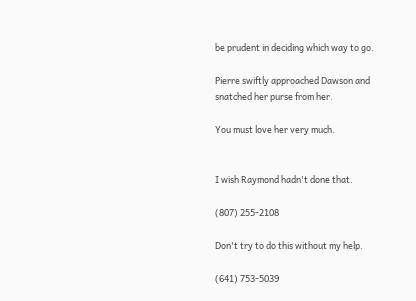be prudent in deciding which way to go.

Pierre swiftly approached Dawson and snatched her purse from her.

You must love her very much.


I wish Raymond hadn't done that.

(807) 255-2108

Don't try to do this without my help.

(641) 753-5039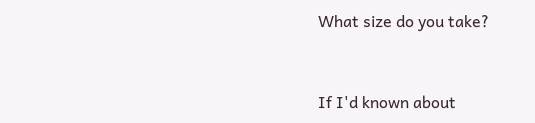What size do you take?


If I'd known about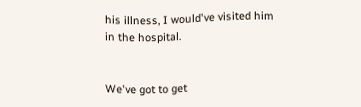his illness, I would've visited him in the hospital.


We've got to get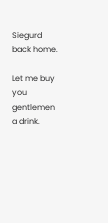Siegurd back home.

Let me buy you gentlemen a drink.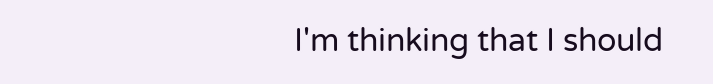I'm thinking that I should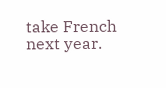take French next year.